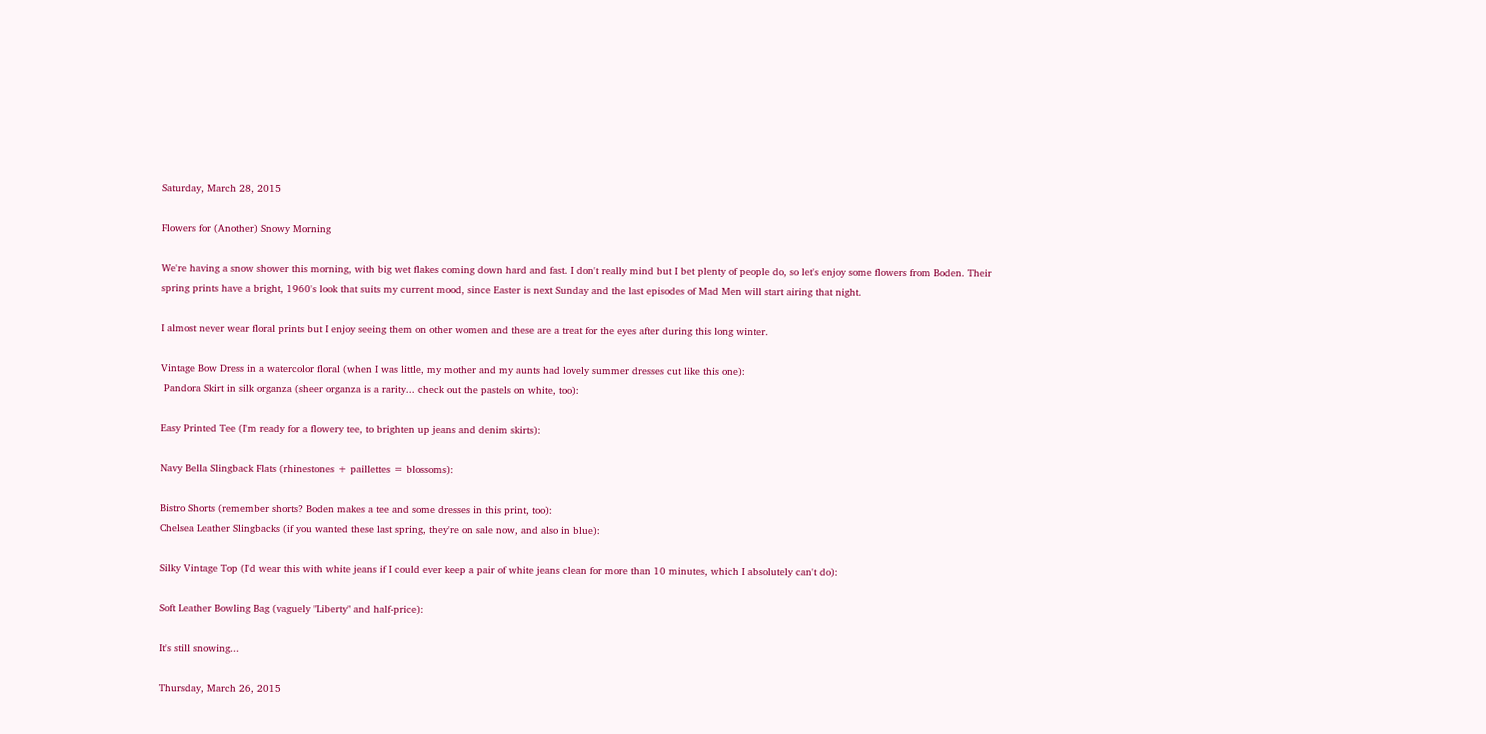Saturday, March 28, 2015

Flowers for (Another) Snowy Morning

We're having a snow shower this morning, with big wet flakes coming down hard and fast. I don't really mind but I bet plenty of people do, so let's enjoy some flowers from Boden. Their spring prints have a bright, 1960's look that suits my current mood, since Easter is next Sunday and the last episodes of Mad Men will start airing that night.

I almost never wear floral prints but I enjoy seeing them on other women and these are a treat for the eyes after during this long winter.

Vintage Bow Dress in a watercolor floral (when I was little, my mother and my aunts had lovely summer dresses cut like this one):
 Pandora Skirt in silk organza (sheer organza is a rarity... check out the pastels on white, too):

Easy Printed Tee (I'm ready for a flowery tee, to brighten up jeans and denim skirts):

Navy Bella Slingback Flats (rhinestones + paillettes = blossoms):

Bistro Shorts (remember shorts? Boden makes a tee and some dresses in this print, too):
Chelsea Leather Slingbacks (if you wanted these last spring, they're on sale now, and also in blue):

Silky Vintage Top (I'd wear this with white jeans if I could ever keep a pair of white jeans clean for more than 10 minutes, which I absolutely can't do):

Soft Leather Bowling Bag (vaguely "Liberty" and half-price):

It's still snowing...

Thursday, March 26, 2015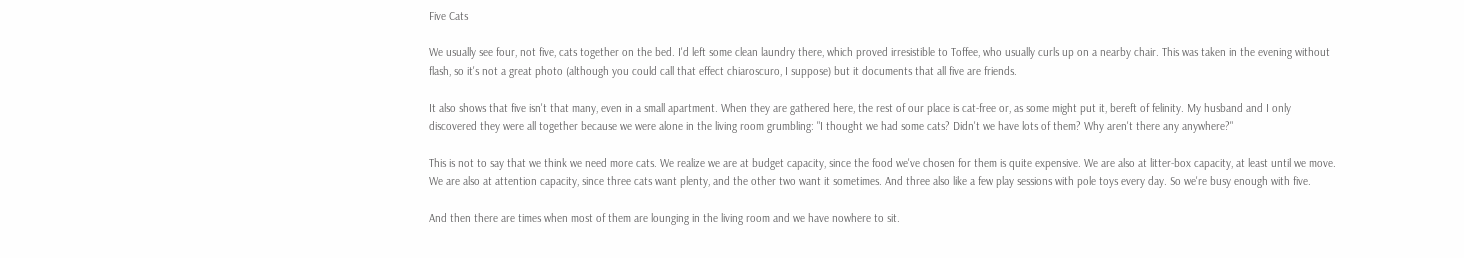Five Cats

We usually see four, not five, cats together on the bed. I'd left some clean laundry there, which proved irresistible to Toffee, who usually curls up on a nearby chair. This was taken in the evening without flash, so it's not a great photo (although you could call that effect chiaroscuro, I suppose) but it documents that all five are friends.

It also shows that five isn't that many, even in a small apartment. When they are gathered here, the rest of our place is cat-free or, as some might put it, bereft of felinity. My husband and I only discovered they were all together because we were alone in the living room grumbling: "I thought we had some cats? Didn't we have lots of them? Why aren't there any anywhere?"

This is not to say that we think we need more cats. We realize we are at budget capacity, since the food we've chosen for them is quite expensive. We are also at litter-box capacity, at least until we move. We are also at attention capacity, since three cats want plenty, and the other two want it sometimes. And three also like a few play sessions with pole toys every day. So we're busy enough with five.

And then there are times when most of them are lounging in the living room and we have nowhere to sit.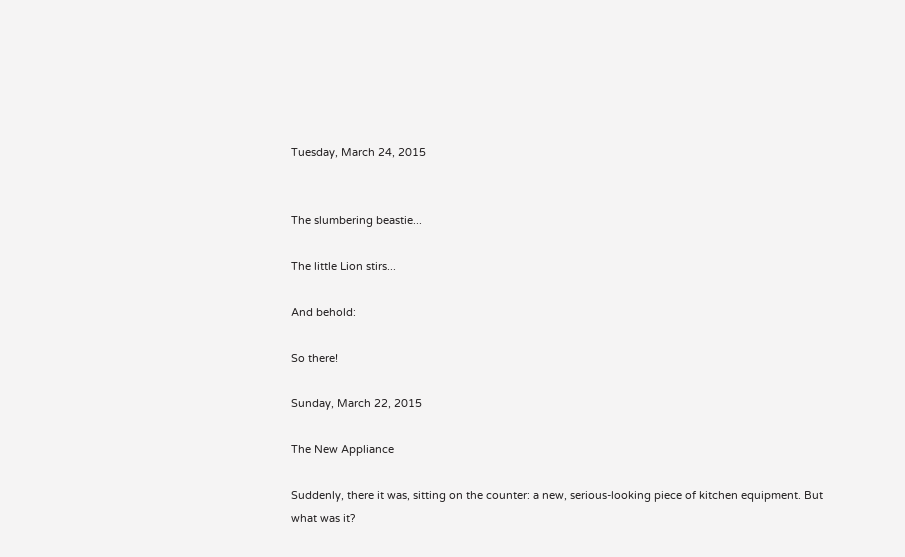Tuesday, March 24, 2015


The slumbering beastie...

The little Lion stirs...

And behold:

So there!

Sunday, March 22, 2015

The New Appliance

Suddenly, there it was, sitting on the counter: a new, serious-looking piece of kitchen equipment. But what was it?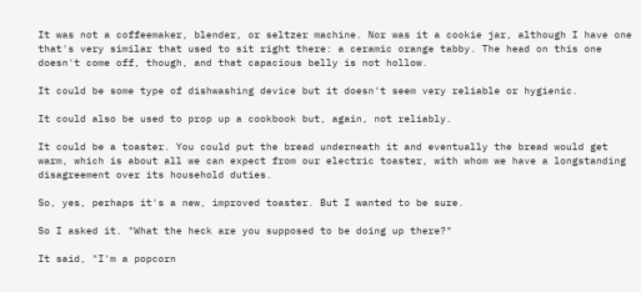It was not a coffeemaker, blender, or seltzer machine. Nor was it a cookie jar, although I have one that's very similar that used to sit right there: a ceramic orange tabby. The head on this one doesn't come off, though, and that capacious belly is not hollow.

It could be some type of dishwashing device but it doesn't seem very reliable or hygienic.

It could also be used to prop up a cookbook but, again, not reliably.

It could be a toaster. You could put the bread underneath it and eventually the bread would get warm, which is about all we can expect from our electric toaster, with whom we have a longstanding disagreement over its household duties.

So, yes, perhaps it's a new, improved toaster. But I wanted to be sure.

So I asked it. "What the heck are you supposed to be doing up there?"

It said, "I'm a popcorn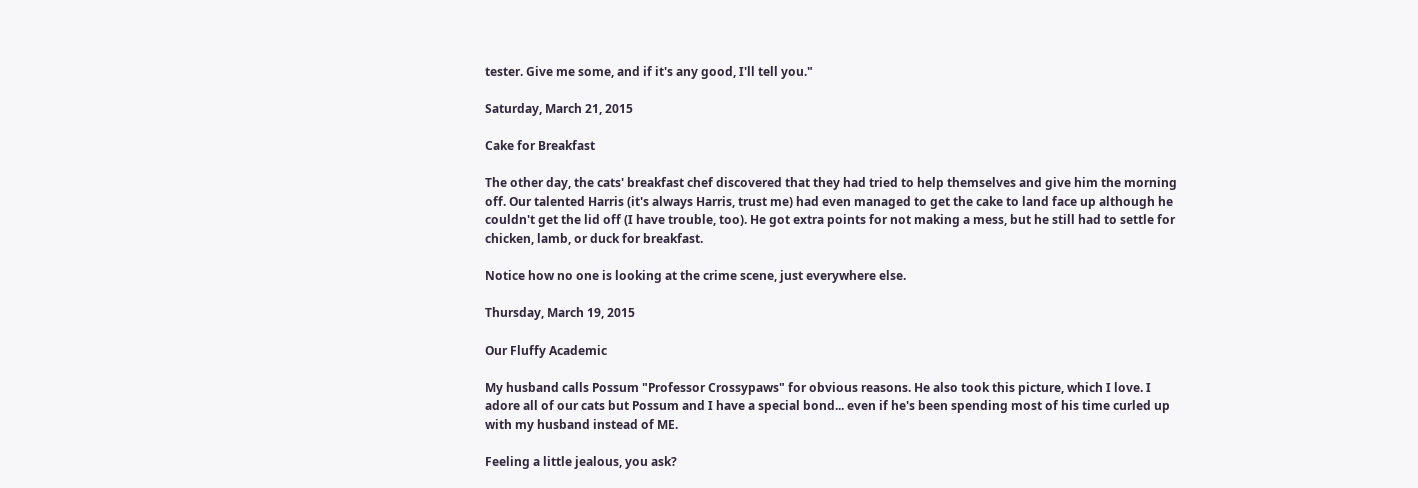tester. Give me some, and if it's any good, I'll tell you."

Saturday, March 21, 2015

Cake for Breakfast

The other day, the cats' breakfast chef discovered that they had tried to help themselves and give him the morning off. Our talented Harris (it's always Harris, trust me) had even managed to get the cake to land face up although he couldn't get the lid off (I have trouble, too). He got extra points for not making a mess, but he still had to settle for chicken, lamb, or duck for breakfast.

Notice how no one is looking at the crime scene, just everywhere else.

Thursday, March 19, 2015

Our Fluffy Academic

My husband calls Possum "Professor Crossypaws" for obvious reasons. He also took this picture, which I love. I adore all of our cats but Possum and I have a special bond... even if he's been spending most of his time curled up with my husband instead of ME.

Feeling a little jealous, you ask?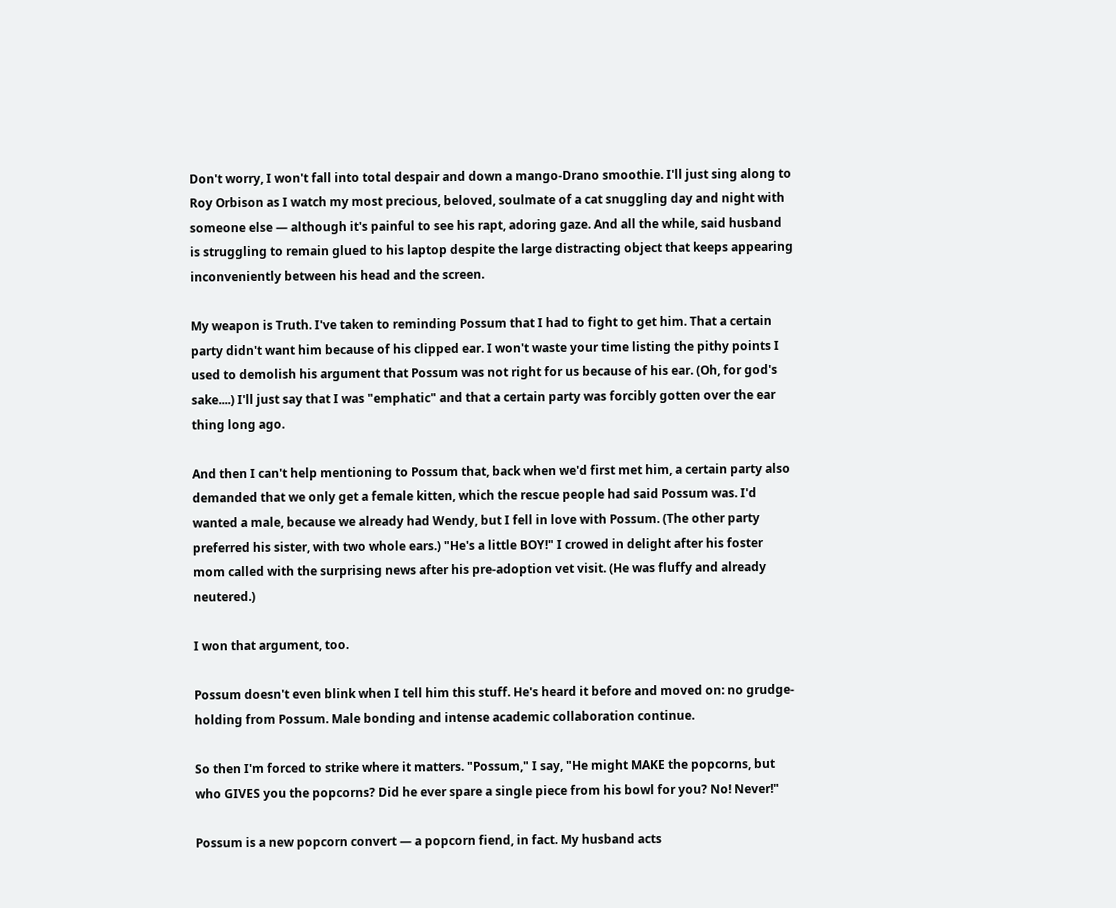Don't worry, I won't fall into total despair and down a mango-Drano smoothie. I'll just sing along to Roy Orbison as I watch my most precious, beloved, soulmate of a cat snuggling day and night with someone else — although it's painful to see his rapt, adoring gaze. And all the while, said husband is struggling to remain glued to his laptop despite the large distracting object that keeps appearing inconveniently between his head and the screen.

My weapon is Truth. I've taken to reminding Possum that I had to fight to get him. That a certain party didn't want him because of his clipped ear. I won't waste your time listing the pithy points I used to demolish his argument that Possum was not right for us because of his ear. (Oh, for god's sake....) I'll just say that I was "emphatic" and that a certain party was forcibly gotten over the ear thing long ago.

And then I can't help mentioning to Possum that, back when we'd first met him, a certain party also demanded that we only get a female kitten, which the rescue people had said Possum was. I'd wanted a male, because we already had Wendy, but I fell in love with Possum. (The other party preferred his sister, with two whole ears.) "He's a little BOY!" I crowed in delight after his foster mom called with the surprising news after his pre-adoption vet visit. (He was fluffy and already neutered.)

I won that argument, too.

Possum doesn't even blink when I tell him this stuff. He's heard it before and moved on: no grudge-holding from Possum. Male bonding and intense academic collaboration continue.

So then I'm forced to strike where it matters. "Possum," I say, "He might MAKE the popcorns, but who GIVES you the popcorns? Did he ever spare a single piece from his bowl for you? No! Never!"

Possum is a new popcorn convert — a popcorn fiend, in fact. My husband acts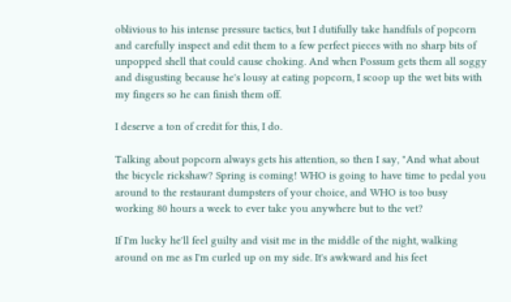oblivious to his intense pressure tactics, but I dutifully take handfuls of popcorn and carefully inspect and edit them to a few perfect pieces with no sharp bits of unpopped shell that could cause choking. And when Possum gets them all soggy and disgusting because he's lousy at eating popcorn, I scoop up the wet bits with my fingers so he can finish them off.

I deserve a ton of credit for this, I do.

Talking about popcorn always gets his attention, so then I say, "And what about the bicycle rickshaw? Spring is coming! WHO is going to have time to pedal you around to the restaurant dumpsters of your choice, and WHO is too busy working 80 hours a week to ever take you anywhere but to the vet?

If I'm lucky he'll feel guilty and visit me in the middle of the night, walking around on me as I'm curled up on my side. It's awkward and his feet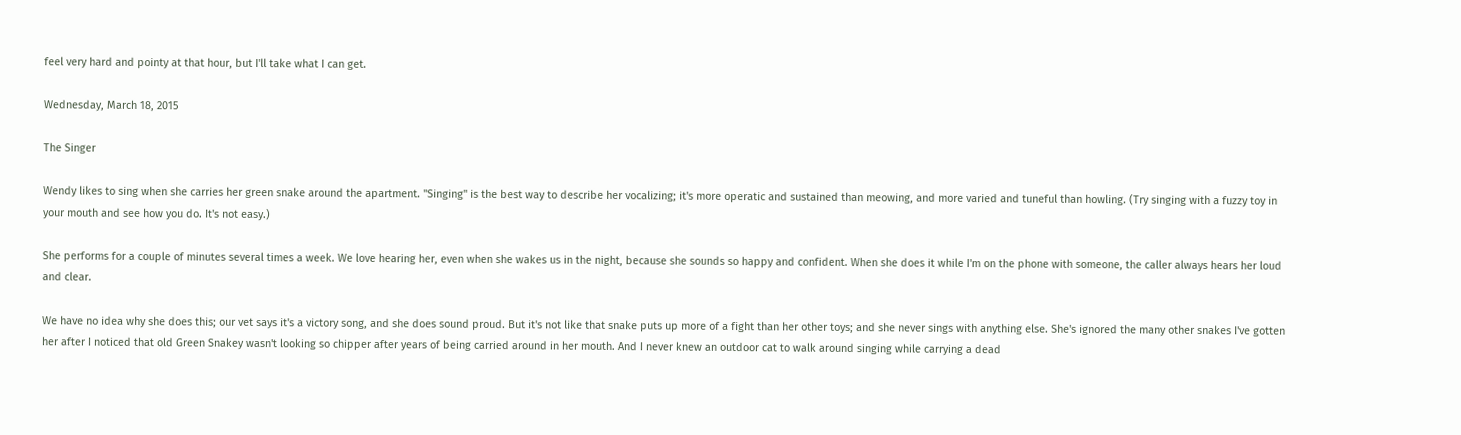feel very hard and pointy at that hour, but I'll take what I can get.

Wednesday, March 18, 2015

The Singer

Wendy likes to sing when she carries her green snake around the apartment. "Singing" is the best way to describe her vocalizing; it's more operatic and sustained than meowing, and more varied and tuneful than howling. (Try singing with a fuzzy toy in your mouth and see how you do. It's not easy.)

She performs for a couple of minutes several times a week. We love hearing her, even when she wakes us in the night, because she sounds so happy and confident. When she does it while I'm on the phone with someone, the caller always hears her loud and clear.

We have no idea why she does this; our vet says it's a victory song, and she does sound proud. But it's not like that snake puts up more of a fight than her other toys; and she never sings with anything else. She's ignored the many other snakes I've gotten her after I noticed that old Green Snakey wasn't looking so chipper after years of being carried around in her mouth. And I never knew an outdoor cat to walk around singing while carrying a dead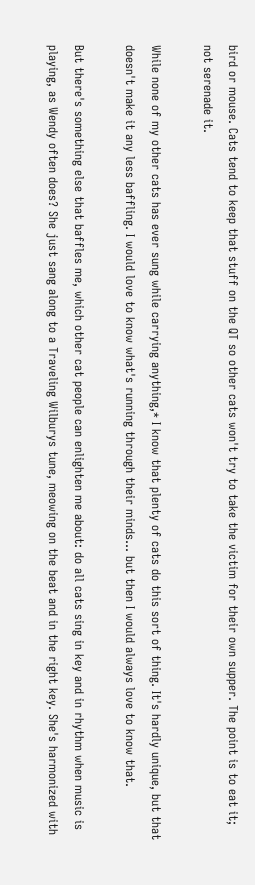bird or mouse. Cats tend to keep that stuff on the QT so other cats won't try to take the victim for their own supper. The point is to eat it; not serenade it.

While none of my other cats has ever sung while carrying anything,* I know that plenty of cats do this sort of thing. It's hardly unique, but that doesn't make it any less baffling. I would love to know what's running through their minds... but then I would always love to know that.

But there's something else that baffles me, which other cat people can enlighten me about: do all cats sing in key and in rhythm when music is playing, as Wendy often does? She just sang along to a Traveling Wilburys tune, meowing on the beat and in the right key. She's harmonized with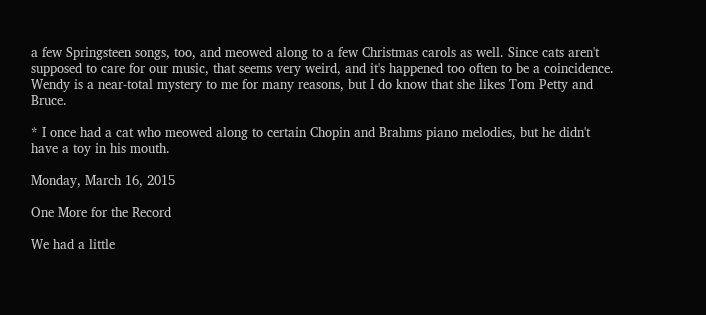a few Springsteen songs, too, and meowed along to a few Christmas carols as well. Since cats aren't supposed to care for our music, that seems very weird, and it's happened too often to be a coincidence. Wendy is a near-total mystery to me for many reasons, but I do know that she likes Tom Petty and Bruce.

* I once had a cat who meowed along to certain Chopin and Brahms piano melodies, but he didn't have a toy in his mouth.

Monday, March 16, 2015

One More for the Record

We had a little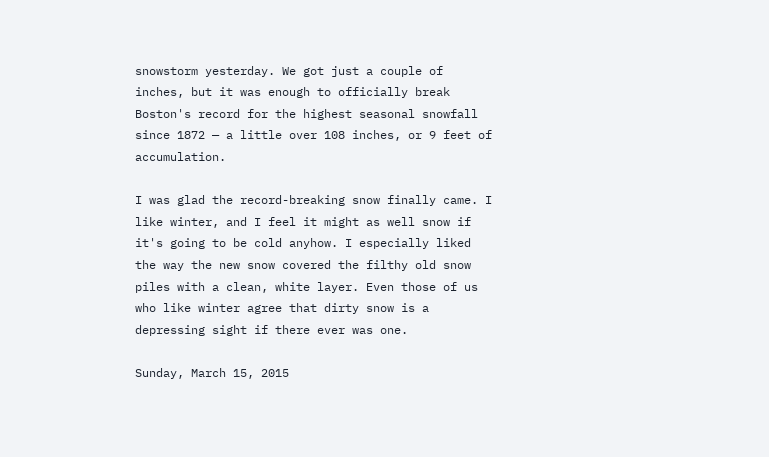snowstorm yesterday. We got just a couple of inches, but it was enough to officially break Boston's record for the highest seasonal snowfall since 1872 — a little over 108 inches, or 9 feet of accumulation.

I was glad the record-breaking snow finally came. I like winter, and I feel it might as well snow if it's going to be cold anyhow. I especially liked the way the new snow covered the filthy old snow piles with a clean, white layer. Even those of us who like winter agree that dirty snow is a depressing sight if there ever was one.

Sunday, March 15, 2015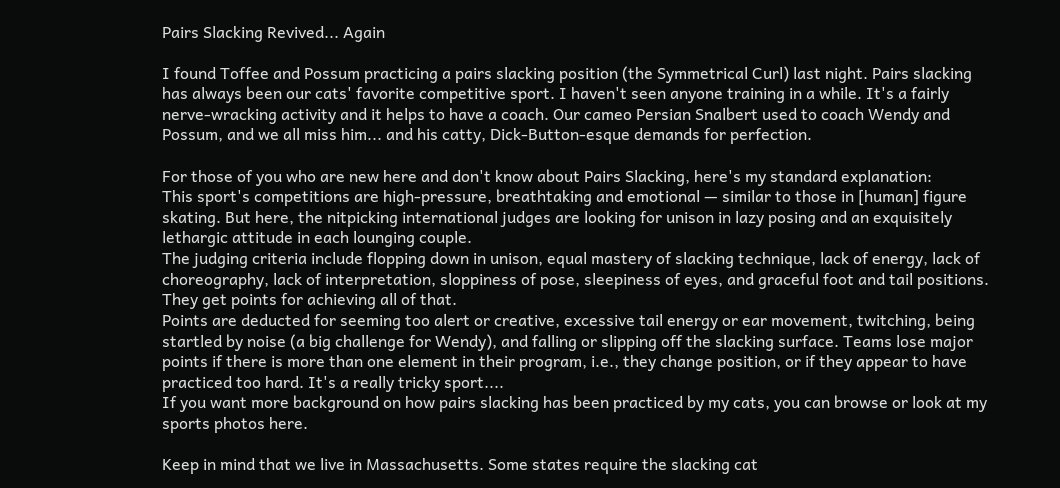Pairs Slacking Revived... Again

I found Toffee and Possum practicing a pairs slacking position (the Symmetrical Curl) last night. Pairs slacking has always been our cats' favorite competitive sport. I haven't seen anyone training in a while. It's a fairly nerve-wracking activity and it helps to have a coach. Our cameo Persian Snalbert used to coach Wendy and Possum, and we all miss him... and his catty, Dick-Button-esque demands for perfection.

For those of you who are new here and don't know about Pairs Slacking, here's my standard explanation:
This sport's competitions are high-pressure, breathtaking and emotional — similar to those in [human] figure skating. But here, the nitpicking international judges are looking for unison in lazy posing and an exquisitely lethargic attitude in each lounging couple.
The judging criteria include flopping down in unison, equal mastery of slacking technique, lack of energy, lack of choreography, lack of interpretation, sloppiness of pose, sleepiness of eyes, and graceful foot and tail positions. They get points for achieving all of that.
Points are deducted for seeming too alert or creative, excessive tail energy or ear movement, twitching, being startled by noise (a big challenge for Wendy), and falling or slipping off the slacking surface. Teams lose major points if there is more than one element in their program, i.e., they change position, or if they appear to have practiced too hard. It's a really tricky sport....
If you want more background on how pairs slacking has been practiced by my cats, you can browse or look at my sports photos here.

Keep in mind that we live in Massachusetts. Some states require the slacking cat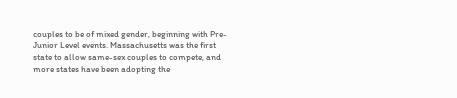couples to be of mixed gender, beginning with Pre-Junior Level events. Massachusetts was the first state to allow same-sex couples to compete, and more states have been adopting the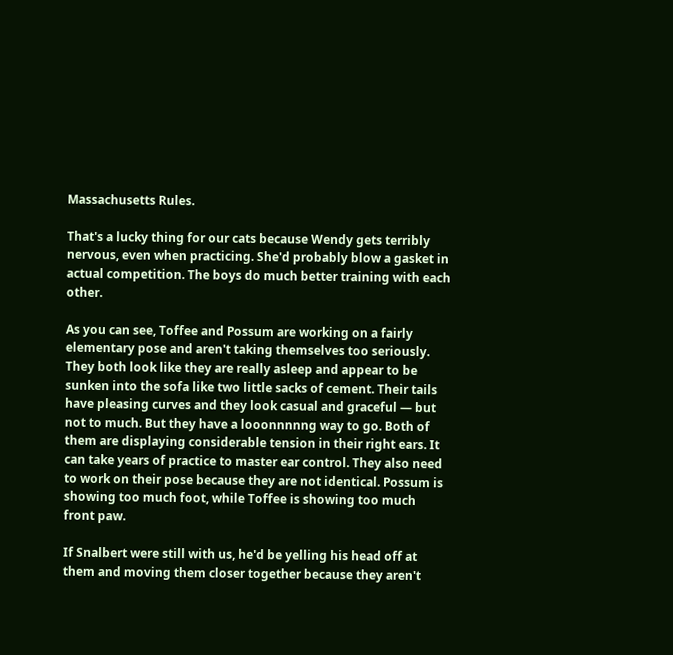Massachusetts Rules.

That's a lucky thing for our cats because Wendy gets terribly nervous, even when practicing. She'd probably blow a gasket in actual competition. The boys do much better training with each other.

As you can see, Toffee and Possum are working on a fairly elementary pose and aren't taking themselves too seriously. They both look like they are really asleep and appear to be sunken into the sofa like two little sacks of cement. Their tails have pleasing curves and they look casual and graceful — but not to much. But they have a looonnnnng way to go. Both of them are displaying considerable tension in their right ears. It can take years of practice to master ear control. They also need to work on their pose because they are not identical. Possum is showing too much foot, while Toffee is showing too much front paw.

If Snalbert were still with us, he'd be yelling his head off at them and moving them closer together because they aren't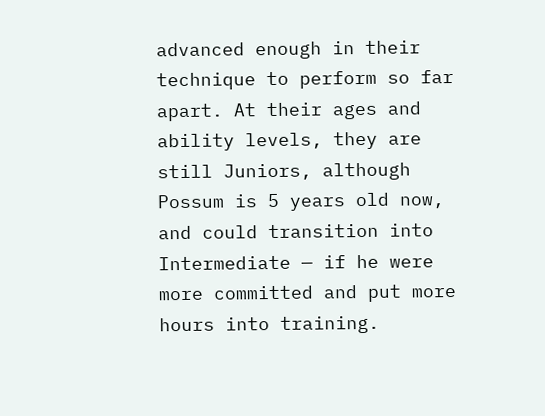advanced enough in their technique to perform so far apart. At their ages and ability levels, they are still Juniors, although Possum is 5 years old now, and could transition into Intermediate — if he were more committed and put more hours into training.